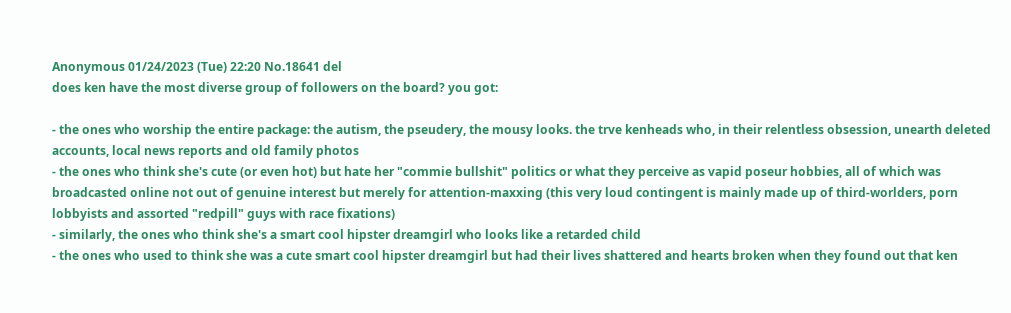Anonymous 01/24/2023 (Tue) 22:20 No.18641 del
does ken have the most diverse group of followers on the board? you got:

- the ones who worship the entire package: the autism, the pseudery, the mousy looks. the trve kenheads who, in their relentless obsession, unearth deleted accounts, local news reports and old family photos
- the ones who think she's cute (or even hot) but hate her "commie bullshit" politics or what they perceive as vapid poseur hobbies, all of which was broadcasted online not out of genuine interest but merely for attention-maxxing (this very loud contingent is mainly made up of third-worlders, porn lobbyists and assorted "redpill" guys with race fixations)
- similarly, the ones who think she's a smart cool hipster dreamgirl who looks like a retarded child
- the ones who used to think she was a cute smart cool hipster dreamgirl but had their lives shattered and hearts broken when they found out that ken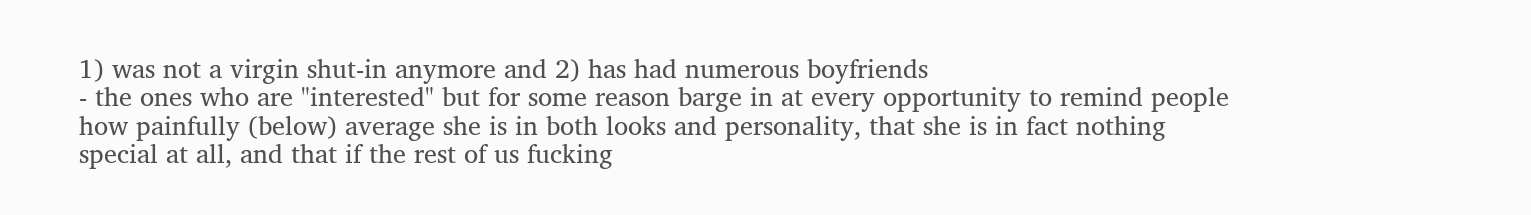1) was not a virgin shut-in anymore and 2) has had numerous boyfriends
- the ones who are "interested" but for some reason barge in at every opportunity to remind people how painfully (below) average she is in both looks and personality, that she is in fact nothing special at all, and that if the rest of us fucking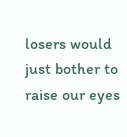losers would just bother to raise our eyes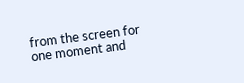from the screen for one moment and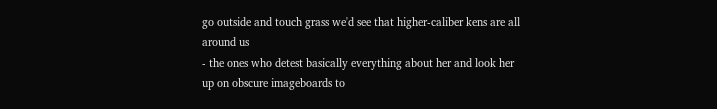go outside and touch grass we'd see that higher-caliber kens are all around us
- the ones who detest basically everything about her and look her up on obscure imageboards to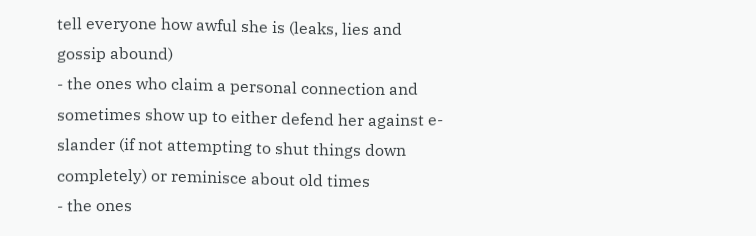tell everyone how awful she is (leaks, lies and gossip abound)
- the ones who claim a personal connection and sometimes show up to either defend her against e-slander (if not attempting to shut things down completely) or reminisce about old times
- the ones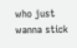who just wanna stick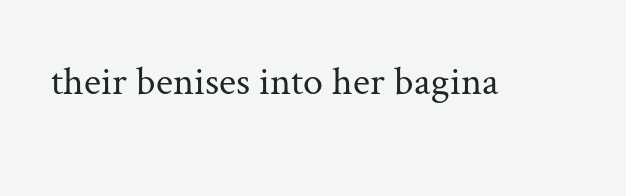their benises into her bagina